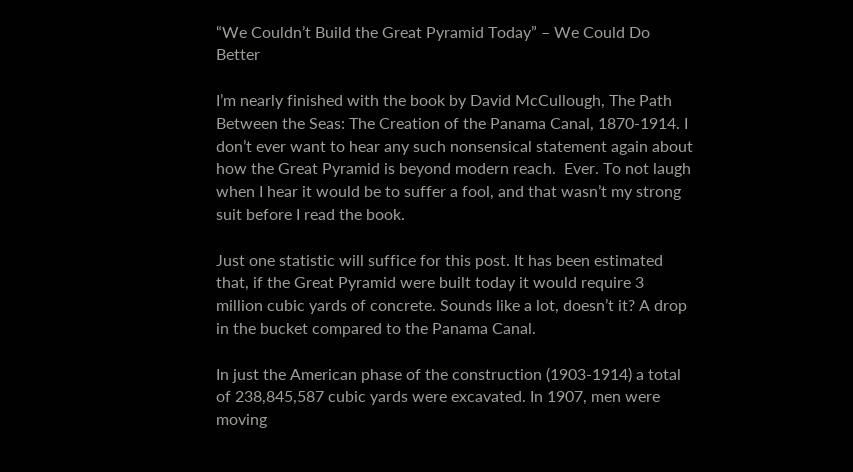“We Couldn’t Build the Great Pyramid Today” – We Could Do Better

I’m nearly finished with the book by David McCullough, The Path Between the Seas: The Creation of the Panama Canal, 1870-1914. I don’t ever want to hear any such nonsensical statement again about how the Great Pyramid is beyond modern reach.  Ever. To not laugh when I hear it would be to suffer a fool, and that wasn’t my strong suit before I read the book.

Just one statistic will suffice for this post. It has been estimated that, if the Great Pyramid were built today it would require 3 million cubic yards of concrete. Sounds like a lot, doesn’t it? A drop in the bucket compared to the Panama Canal.

In just the American phase of the construction (1903-1914) a total of 238,845,587 cubic yards were excavated. In 1907, men were moving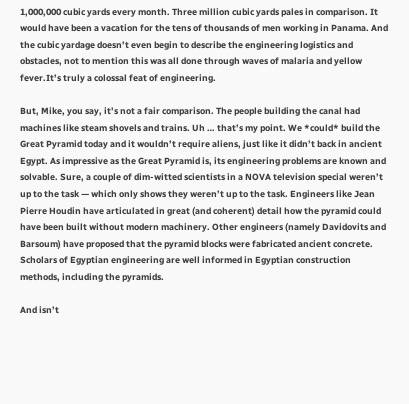1,000,000 cubic yards every month. Three million cubic yards pales in comparison. It would have been a vacation for the tens of thousands of men working in Panama. And the cubic yardage doesn’t even begin to describe the engineering logistics and obstacles, not to mention this was all done through waves of malaria and yellow fever.It’s truly a colossal feat of engineering.

But, Mike, you say, it’s not a fair comparison. The people building the canal had machines like steam shovels and trains. Uh … that’s my point. We *could* build the Great Pyramid today and it wouldn’t require aliens, just like it didn’t back in ancient Egypt. As impressive as the Great Pyramid is, its engineering problems are known and solvable. Sure, a couple of dim-witted scientists in a NOVA television special weren’t up to the task — which only shows they weren’t up to the task. Engineers like Jean Pierre Houdin have articulated in great (and coherent) detail how the pyramid could have been built without modern machinery. Other engineers (namely Davidovits and Barsoum) have proposed that the pyramid blocks were fabricated ancient concrete. Scholars of Egyptian engineering are well informed in Egyptian construction methods, including the pyramids.

And isn’t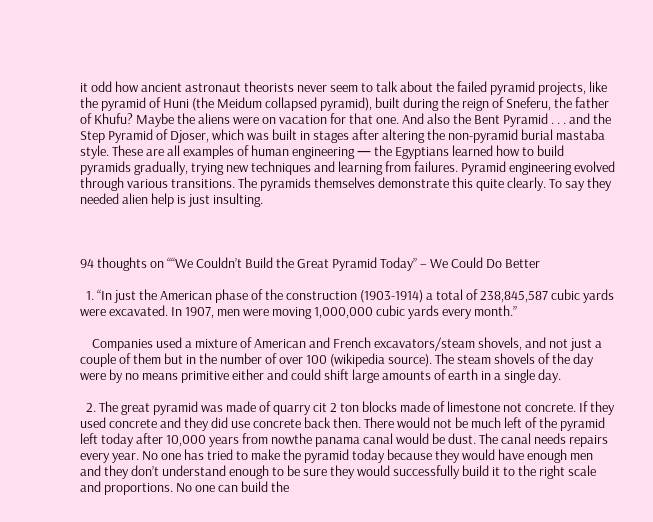it odd how ancient astronaut theorists never seem to talk about the failed pyramid projects, like the pyramid of Huni (the Meidum collapsed pyramid), built during the reign of Sneferu, the father of Khufu? Maybe the aliens were on vacation for that one. And also the Bent Pyramid . . . and the Step Pyramid of Djoser, which was built in stages after altering the non-pyramid burial mastaba style. These are all examples of human engineering — the Egyptians learned how to build pyramids gradually, trying new techniques and learning from failures. Pyramid engineering evolved through various transitions. The pyramids themselves demonstrate this quite clearly. To say they needed alien help is just insulting.



94 thoughts on ““We Couldn’t Build the Great Pyramid Today” – We Could Do Better

  1. “In just the American phase of the construction (1903-1914) a total of 238,845,587 cubic yards were excavated. In 1907, men were moving 1,000,000 cubic yards every month.”

    Companies used a mixture of American and French excavators/steam shovels, and not just a couple of them but in the number of over 100 (wikipedia source). The steam shovels of the day were by no means primitive either and could shift large amounts of earth in a single day.

  2. The great pyramid was made of quarry cit 2 ton blocks made of limestone not concrete. If they used concrete and they did use concrete back then. There would not be much left of the pyramid left today after 10,000 years from nowthe panama canal would be dust. The canal needs repairs every year. No one has tried to make the pyramid today because they would have enough men and they don’t understand enough to be sure they would successfully build it to the right scale and proportions. No one can build the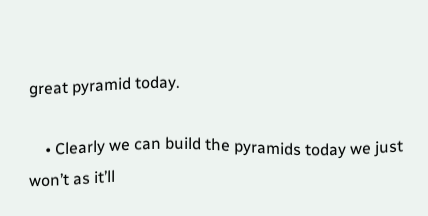great pyramid today.

    • Clearly we can build the pyramids today we just won’t as it’ll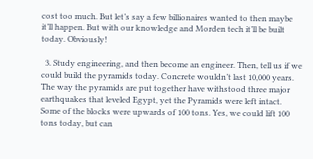cost too much. But let’s say a few billionaires wanted to then maybe it’ll happen. But with our knowledge and Morden tech it’ll be built today. Obviously!

  3. Study engineering, and then become an engineer. Then, tell us if we could build the pyramids today. Concrete wouldn’t last 10,000 years. The way the pyramids are put together have withstood three major earthquakes that leveled Egypt, yet the Pyramids were left intact. Some of the blocks were upwards of 100 tons. Yes, we could lift 100 tons today, but can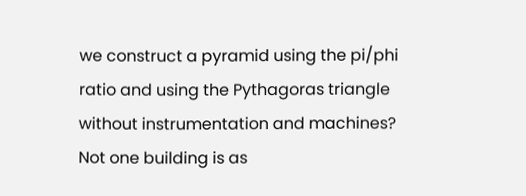we construct a pyramid using the pi/phi ratio and using the Pythagoras triangle without instrumentation and machines? Not one building is as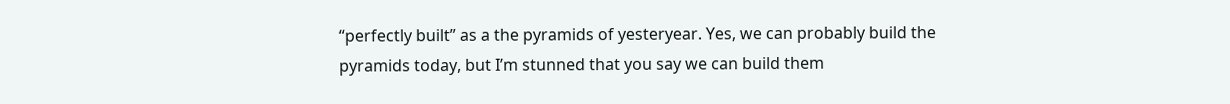“perfectly built” as a the pyramids of yesteryear. Yes, we can probably build the pyramids today, but I’m stunned that you say we can build them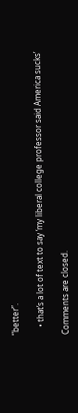“better”.

    • that’s a lot of text to say ‘my liberal college professor said America sucks’

Comments are closed.